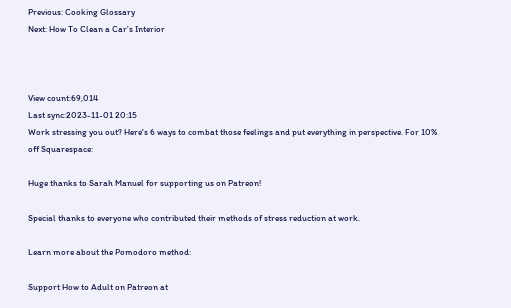Previous: Cooking Glossary
Next: How To Clean a Car's Interior



View count:69,014
Last sync:2023-11-01 20:15
Work stressing you out? Here's 6 ways to combat those feelings and put everything in perspective. For 10% off Squarespace:

Huge thanks to Sarah Manuel for supporting us on Patreon!

Special thanks to everyone who contributed their methods of stress reduction at work.

Learn more about the Pomodoro method:

Support How to Adult on Patreon at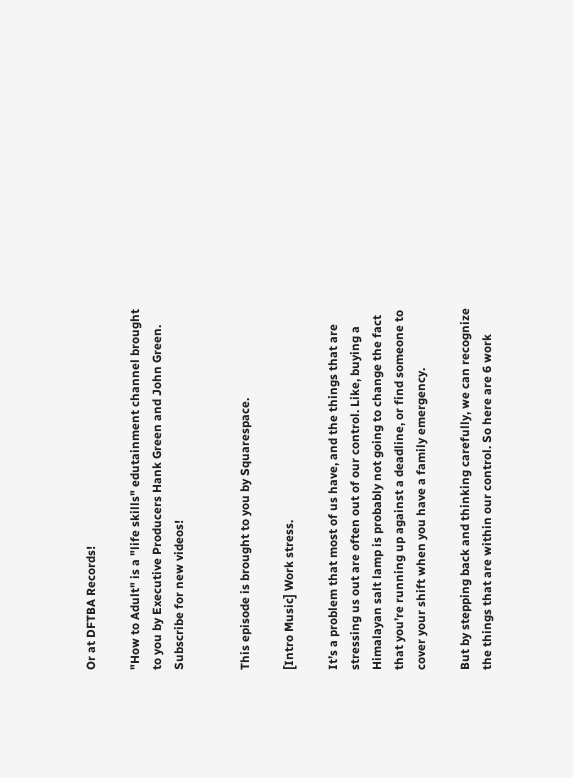Or at DFTBA Records!

"How to Adult" is a "life skills" edutainment channel brought to you by Executive Producers Hank Green and John Green. Subscribe for new videos!


This episode is brought to you by Squarespace.

[Intro Music] Work stress.

It’s a problem that most of us have, and the things that are stressing us out are often out of our control. Like, buying a Himalayan salt lamp is probably not going to change the fact that you’re running up against a deadline, or find someone to cover your shift when you have a family emergency.

But by stepping back and thinking carefully, we can recognize the things that are within our control. So here are 6 work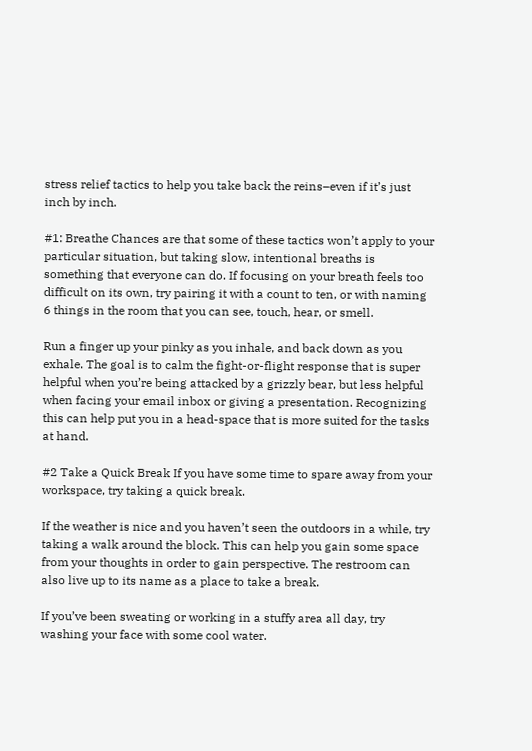stress relief tactics to help you take back the reins–even if it’s just inch by inch.

#1: Breathe Chances are that some of these tactics won’t apply to your particular situation, but taking slow, intentional breaths is something that everyone can do. If focusing on your breath feels too difficult on its own, try pairing it with a count to ten, or with naming 6 things in the room that you can see, touch, hear, or smell.

Run a finger up your pinky as you inhale, and back down as you exhale. The goal is to calm the fight-or-flight response that is super helpful when you’re being attacked by a grizzly bear, but less helpful when facing your email inbox or giving a presentation. Recognizing this can help put you in a head-space that is more suited for the tasks at hand.

#2 Take a Quick Break If you have some time to spare away from your workspace, try taking a quick break.

If the weather is nice and you haven’t seen the outdoors in a while, try taking a walk around the block. This can help you gain some space from your thoughts in order to gain perspective. The restroom can also live up to its name as a place to take a break.

If you’ve been sweating or working in a stuffy area all day, try washing your face with some cool water.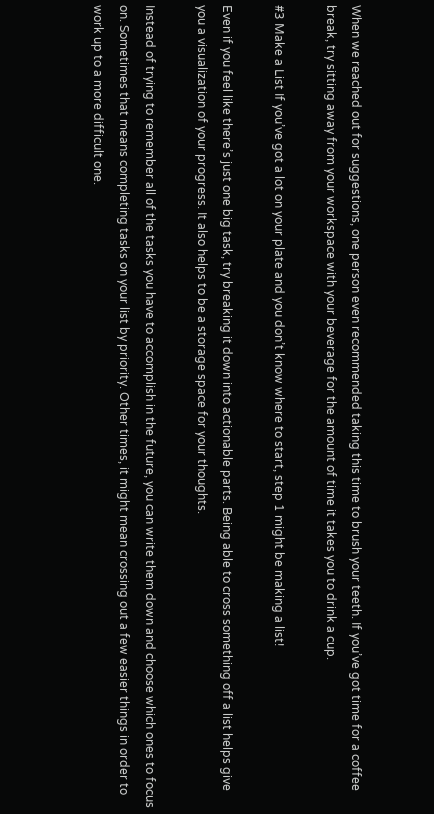When we reached out for suggestions, one person even recommended taking this time to brush your teeth. If you’ve got time for a coffee break, try sitting away from your workspace with your beverage for the amount of time it takes you to drink a cup.

#3 Make a List If you’ve got a lot on your plate and you don’t know where to start, step 1 might be making a list!

Even if you feel like there’s just one big task, try breaking it down into actionable parts. Being able to cross something off a list helps give you a visualization of your progress. It also helps to be a storage space for your thoughts.

Instead of trying to remember all of the tasks you have to accomplish in the future, you can write them down and choose which ones to focus on. Sometimes that means completing tasks on your list by priority. Other times, it might mean crossing out a few easier things in order to work up to a more difficult one.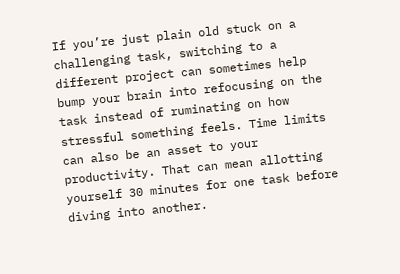If you’re just plain old stuck on a challenging task, switching to a different project can sometimes help bump your brain into refocusing on the task instead of ruminating on how stressful something feels. Time limits can also be an asset to your productivity. That can mean allotting yourself 30 minutes for one task before diving into another.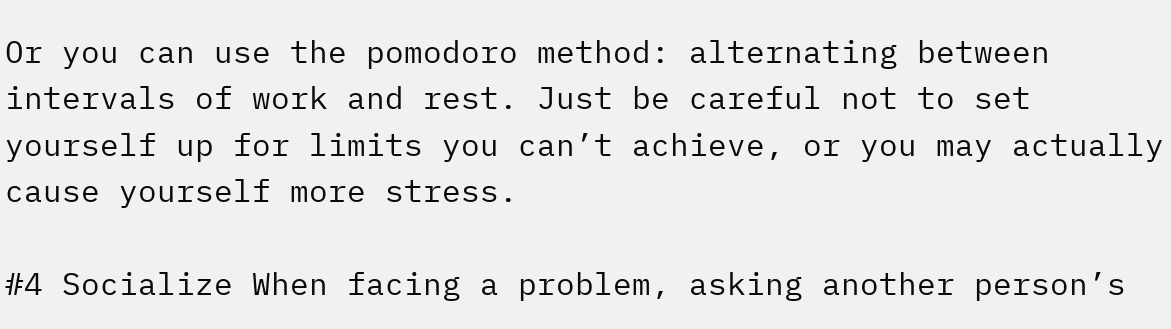Or you can use the pomodoro method: alternating between intervals of work and rest. Just be careful not to set yourself up for limits you can’t achieve, or you may actually cause yourself more stress.

#4 Socialize When facing a problem, asking another person’s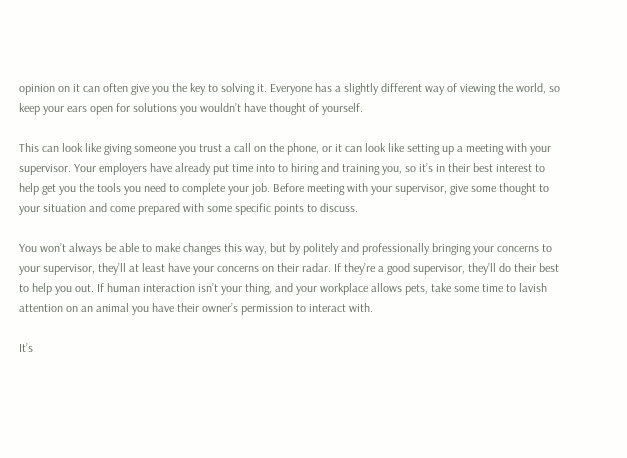opinion on it can often give you the key to solving it. Everyone has a slightly different way of viewing the world, so keep your ears open for solutions you wouldn’t have thought of yourself.

This can look like giving someone you trust a call on the phone, or it can look like setting up a meeting with your supervisor. Your employers have already put time into to hiring and training you, so it’s in their best interest to help get you the tools you need to complete your job. Before meeting with your supervisor, give some thought to your situation and come prepared with some specific points to discuss.

You won’t always be able to make changes this way, but by politely and professionally bringing your concerns to your supervisor, they’ll at least have your concerns on their radar. If they’re a good supervisor, they’ll do their best to help you out. If human interaction isn’t your thing, and your workplace allows pets, take some time to lavish attention on an animal you have their owner’s permission to interact with.

It’s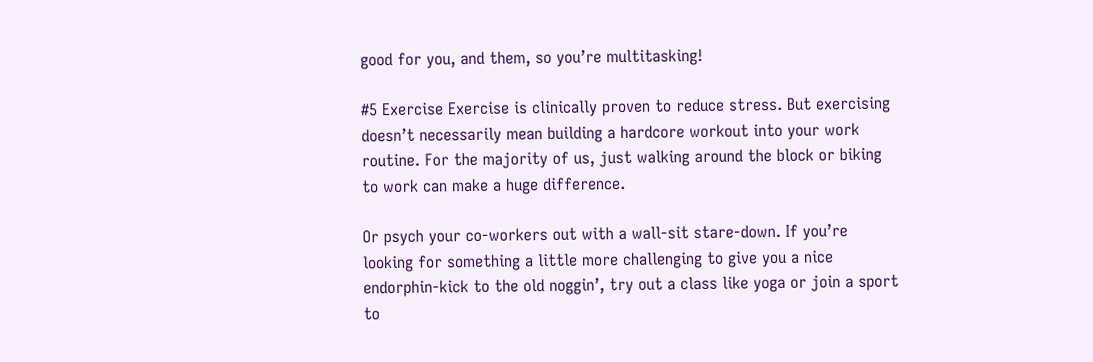good for you, and them, so you’re multitasking!

#5 Exercise Exercise is clinically proven to reduce stress. But exercising doesn’t necessarily mean building a hardcore workout into your work routine. For the majority of us, just walking around the block or biking to work can make a huge difference.

Or psych your co-workers out with a wall-sit stare-down. If you’re looking for something a little more challenging to give you a nice endorphin-kick to the old noggin’, try out a class like yoga or join a sport to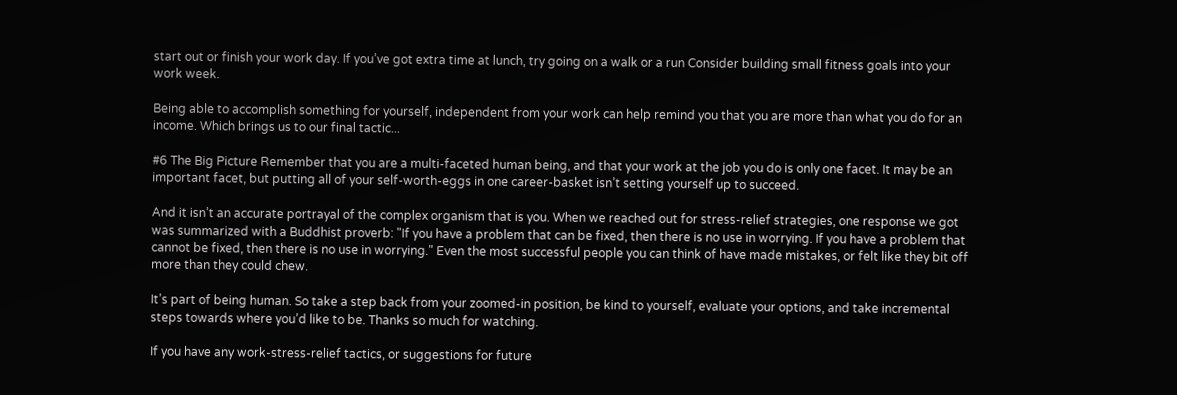start out or finish your work day. If you’ve got extra time at lunch, try going on a walk or a run Consider building small fitness goals into your work week.

Being able to accomplish something for yourself, independent from your work can help remind you that you are more than what you do for an income. Which brings us to our final tactic...

#6 The Big Picture Remember that you are a multi-faceted human being, and that your work at the job you do is only one facet. It may be an important facet, but putting all of your self-worth-eggs in one career-basket isn’t setting yourself up to succeed.

And it isn’t an accurate portrayal of the complex organism that is you. When we reached out for stress-relief strategies, one response we got was summarized with a Buddhist proverb: "If you have a problem that can be fixed, then there is no use in worrying. If you have a problem that cannot be fixed, then there is no use in worrying." Even the most successful people you can think of have made mistakes, or felt like they bit off more than they could chew.

It’s part of being human. So take a step back from your zoomed-in position, be kind to yourself, evaluate your options, and take incremental steps towards where you’d like to be. Thanks so much for watching.

If you have any work-stress-relief tactics, or suggestions for future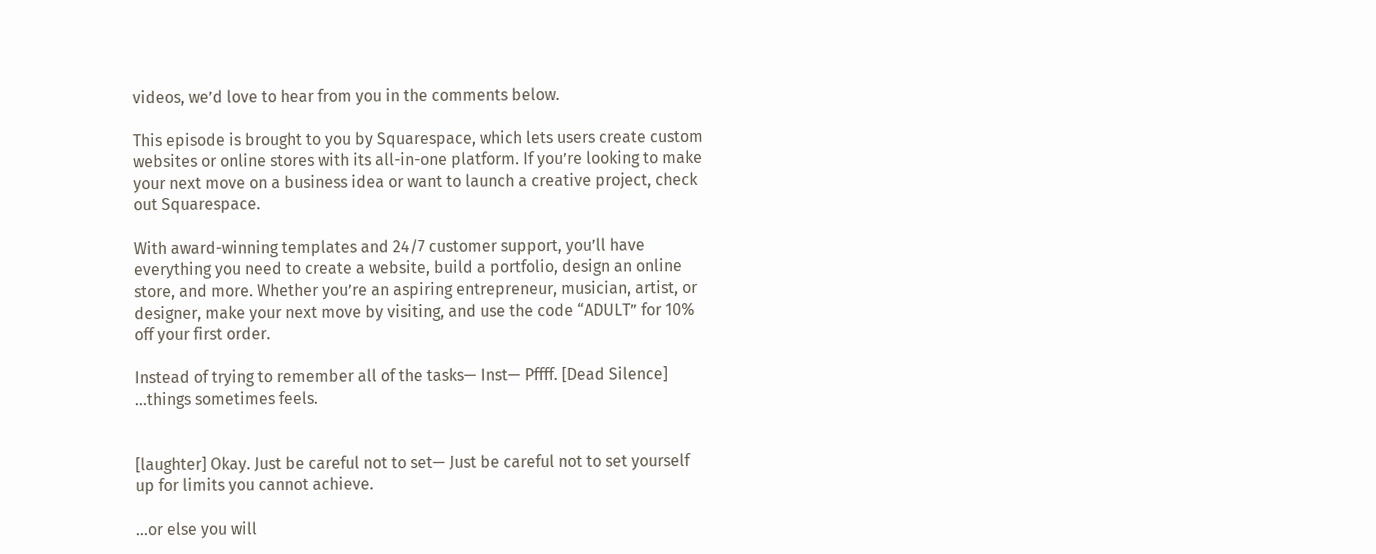videos, we’d love to hear from you in the comments below.

This episode is brought to you by Squarespace, which lets users create custom websites or online stores with its all-in-one platform. If you’re looking to make your next move on a business idea or want to launch a creative project, check out Squarespace.

With award-winning templates and 24/7 customer support, you’ll have everything you need to create a website, build a portfolio, design an online store, and more. Whether you’re an aspiring entrepreneur, musician, artist, or designer, make your next move by visiting, and use the code “ADULT” for 10% off your first order.

Instead of trying to remember all of the tasks— Inst— Pffff. [Dead Silence] ...things sometimes feels.


[laughter] Okay. Just be careful not to set— Just be careful not to set yourself up for limits you cannot achieve.

...or else you will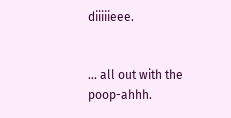diiiiieee.


... all out with the poop-ahhh.